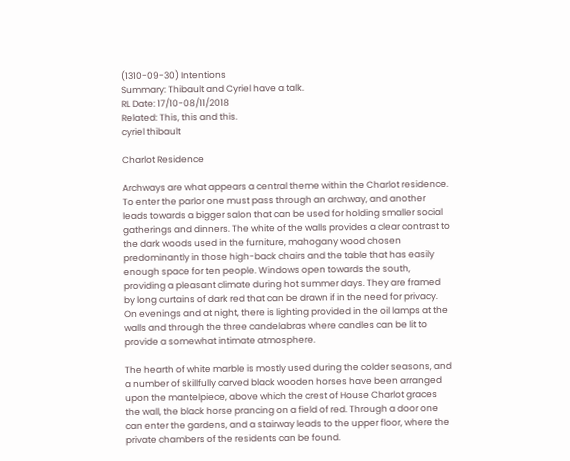(1310-09-30) Intentions
Summary: Thibault and Cyriel have a talk.
RL Date: 17/10-08/11/2018
Related: This, this and this.
cyriel thibault

Charlot Residence

Archways are what appears a central theme within the Charlot residence. To enter the parlor one must pass through an archway, and another leads towards a bigger salon that can be used for holding smaller social gatherings and dinners. The white of the walls provides a clear contrast to the dark woods used in the furniture, mahogany wood chosen predominantly in those high-back chairs and the table that has easily enough space for ten people. Windows open towards the south, providing a pleasant climate during hot summer days. They are framed by long curtains of dark red that can be drawn if in the need for privacy. On evenings and at night, there is lighting provided in the oil lamps at the walls and through the three candelabras where candles can be lit to provide a somewhat intimate atmosphere.

The hearth of white marble is mostly used during the colder seasons, and a number of skillfully carved black wooden horses have been arranged upon the mantelpiece, above which the crest of House Charlot graces the wall, the black horse prancing on a field of red. Through a door one can enter the gardens, and a stairway leads to the upper floor, where the private chambers of the residents can be found.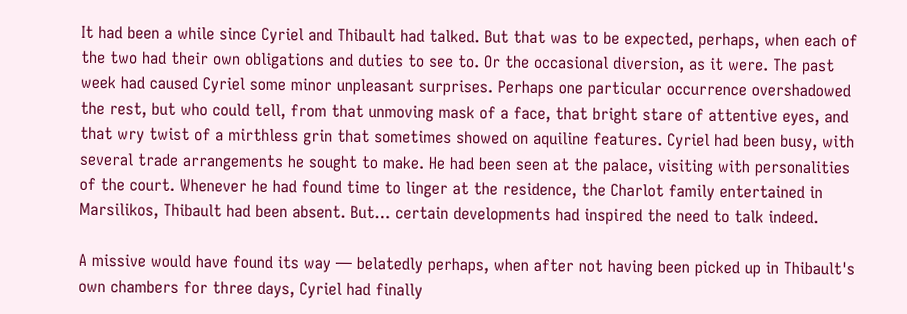It had been a while since Cyriel and Thibault had talked. But that was to be expected, perhaps, when each of the two had their own obligations and duties to see to. Or the occasional diversion, as it were. The past week had caused Cyriel some minor unpleasant surprises. Perhaps one particular occurrence overshadowed the rest, but who could tell, from that unmoving mask of a face, that bright stare of attentive eyes, and that wry twist of a mirthless grin that sometimes showed on aquiline features. Cyriel had been busy, with several trade arrangements he sought to make. He had been seen at the palace, visiting with personalities of the court. Whenever he had found time to linger at the residence, the Charlot family entertained in Marsilikos, Thibault had been absent. But… certain developments had inspired the need to talk indeed.

A missive would have found its way — belatedly perhaps, when after not having been picked up in Thibault's own chambers for three days, Cyriel had finally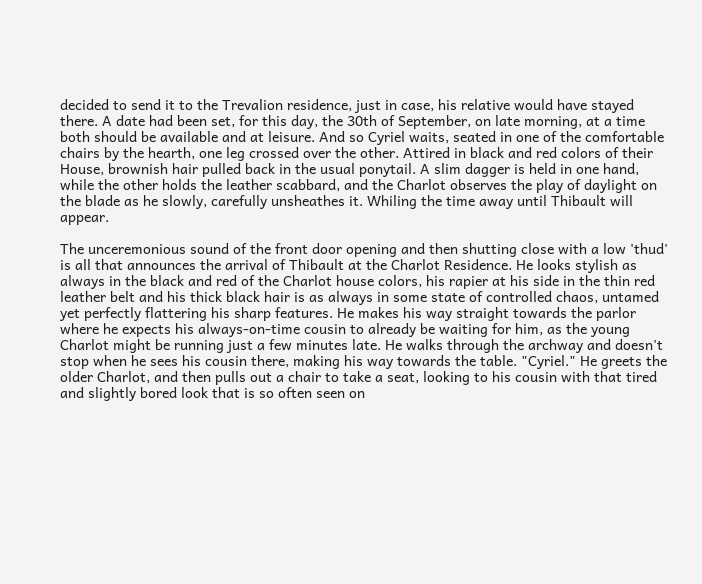decided to send it to the Trevalion residence, just in case, his relative would have stayed there. A date had been set, for this day, the 30th of September, on late morning, at a time both should be available and at leisure. And so Cyriel waits, seated in one of the comfortable chairs by the hearth, one leg crossed over the other. Attired in black and red colors of their House, brownish hair pulled back in the usual ponytail. A slim dagger is held in one hand, while the other holds the leather scabbard, and the Charlot observes the play of daylight on the blade as he slowly, carefully unsheathes it. Whiling the time away until Thibault will appear.

The unceremonious sound of the front door opening and then shutting close with a low 'thud' is all that announces the arrival of Thibault at the Charlot Residence. He looks stylish as always in the black and red of the Charlot house colors, his rapier at his side in the thin red leather belt and his thick black hair is as always in some state of controlled chaos, untamed yet perfectly flattering his sharp features. He makes his way straight towards the parlor where he expects his always-on-time cousin to already be waiting for him, as the young Charlot might be running just a few minutes late. He walks through the archway and doesn't stop when he sees his cousin there, making his way towards the table. "Cyriel." He greets the older Charlot, and then pulls out a chair to take a seat, looking to his cousin with that tired and slightly bored look that is so often seen on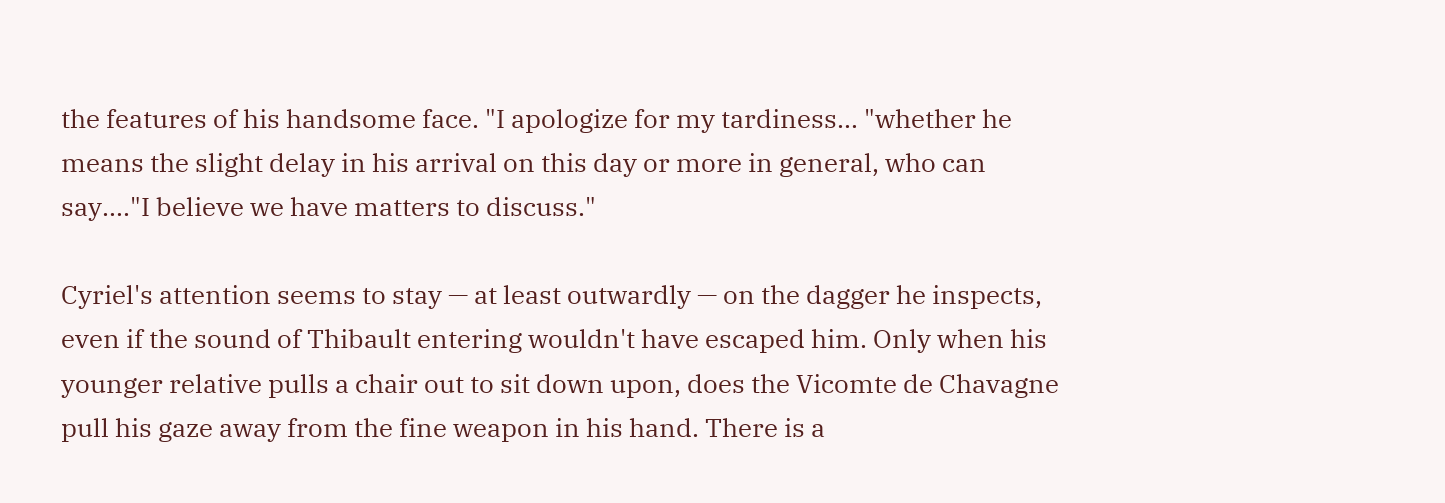the features of his handsome face. "I apologize for my tardiness… "whether he means the slight delay in his arrival on this day or more in general, who can say…."I believe we have matters to discuss."

Cyriel's attention seems to stay — at least outwardly — on the dagger he inspects, even if the sound of Thibault entering wouldn't have escaped him. Only when his younger relative pulls a chair out to sit down upon, does the Vicomte de Chavagne pull his gaze away from the fine weapon in his hand. There is a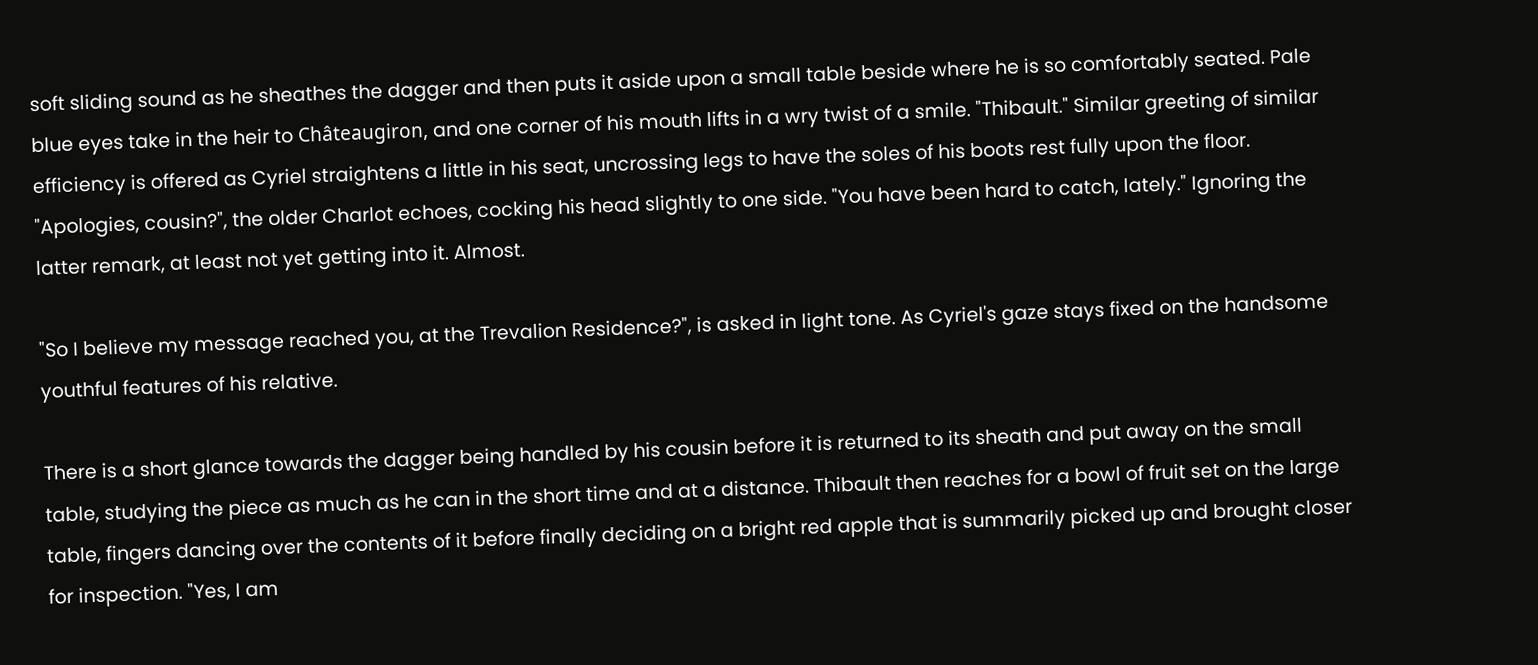soft sliding sound as he sheathes the dagger and then puts it aside upon a small table beside where he is so comfortably seated. Pale blue eyes take in the heir to Châteaugiron, and one corner of his mouth lifts in a wry twist of a smile. "Thibault." Similar greeting of similar efficiency is offered as Cyriel straightens a little in his seat, uncrossing legs to have the soles of his boots rest fully upon the floor. "Apologies, cousin?", the older Charlot echoes, cocking his head slightly to one side. "You have been hard to catch, lately." Ignoring the latter remark, at least not yet getting into it. Almost.

"So I believe my message reached you, at the Trevalion Residence?", is asked in light tone. As Cyriel's gaze stays fixed on the handsome youthful features of his relative.

There is a short glance towards the dagger being handled by his cousin before it is returned to its sheath and put away on the small table, studying the piece as much as he can in the short time and at a distance. Thibault then reaches for a bowl of fruit set on the large table, fingers dancing over the contents of it before finally deciding on a bright red apple that is summarily picked up and brought closer for inspection. "Yes, I am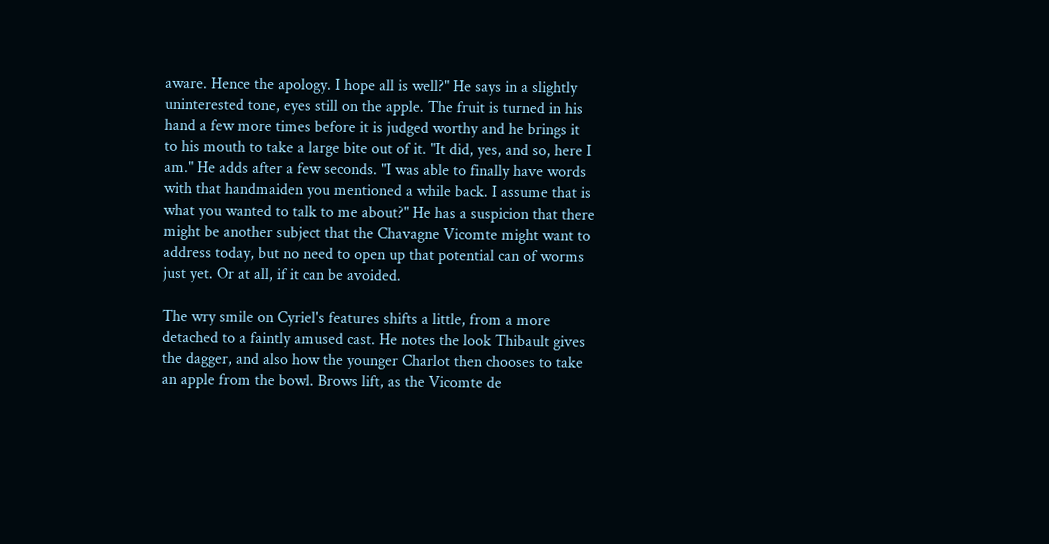aware. Hence the apology. I hope all is well?" He says in a slightly uninterested tone, eyes still on the apple. The fruit is turned in his hand a few more times before it is judged worthy and he brings it to his mouth to take a large bite out of it. "It did, yes, and so, here I am." He adds after a few seconds. "I was able to finally have words with that handmaiden you mentioned a while back. I assume that is what you wanted to talk to me about?" He has a suspicion that there might be another subject that the Chavagne Vicomte might want to address today, but no need to open up that potential can of worms just yet. Or at all, if it can be avoided.

The wry smile on Cyriel's features shifts a little, from a more detached to a faintly amused cast. He notes the look Thibault gives the dagger, and also how the younger Charlot then chooses to take an apple from the bowl. Brows lift, as the Vicomte de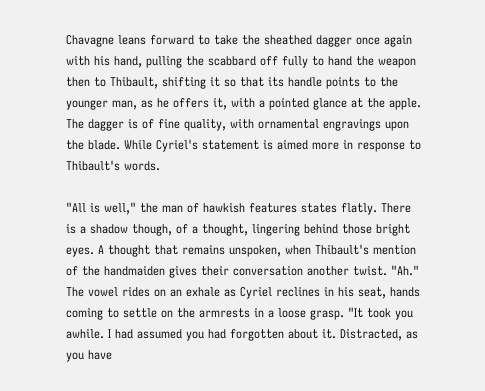Chavagne leans forward to take the sheathed dagger once again with his hand, pulling the scabbard off fully to hand the weapon then to Thibault, shifting it so that its handle points to the younger man, as he offers it, with a pointed glance at the apple. The dagger is of fine quality, with ornamental engravings upon the blade. While Cyriel's statement is aimed more in response to Thibault's words.

"All is well," the man of hawkish features states flatly. There is a shadow though, of a thought, lingering behind those bright eyes. A thought that remains unspoken, when Thibault's mention of the handmaiden gives their conversation another twist. "Ah." The vowel rides on an exhale as Cyriel reclines in his seat, hands coming to settle on the armrests in a loose grasp. "It took you awhile. I had assumed you had forgotten about it. Distracted, as you have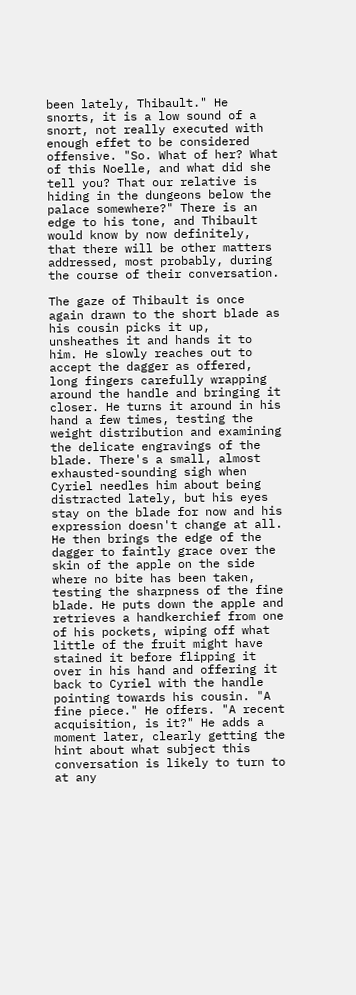been lately, Thibault." He snorts, it is a low sound of a snort, not really executed with enough effet to be considered offensive. "So. What of her? What of this Noelle, and what did she tell you? That our relative is hiding in the dungeons below the palace somewhere?" There is an edge to his tone, and Thibault would know by now definitely, that there will be other matters addressed, most probably, during the course of their conversation.

The gaze of Thibault is once again drawn to the short blade as his cousin picks it up, unsheathes it and hands it to him. He slowly reaches out to accept the dagger as offered, long fingers carefully wrapping around the handle and bringing it closer. He turns it around in his hand a few times, testing the weight distribution and examining the delicate engravings of the blade. There's a small, almost exhausted-sounding sigh when Cyriel needles him about being distracted lately, but his eyes stay on the blade for now and his expression doesn't change at all. He then brings the edge of the dagger to faintly grace over the skin of the apple on the side where no bite has been taken, testing the sharpness of the fine blade. He puts down the apple and retrieves a handkerchief from one of his pockets, wiping off what little of the fruit might have stained it before flipping it over in his hand and offering it back to Cyriel with the handle pointing towards his cousin. "A fine piece." He offers. "A recent acquisition, is it?" He adds a moment later, clearly getting the hint about what subject this conversation is likely to turn to at any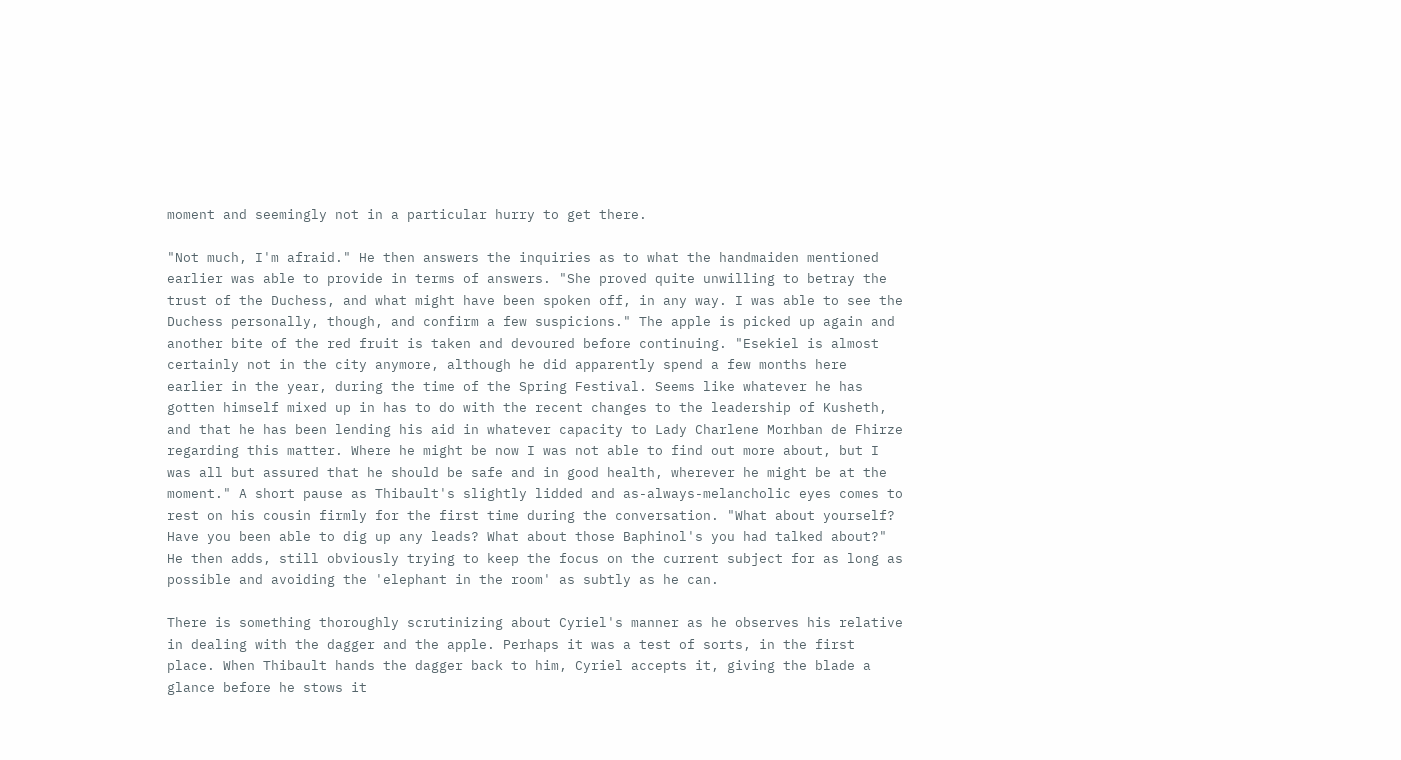moment and seemingly not in a particular hurry to get there.

"Not much, I'm afraid." He then answers the inquiries as to what the handmaiden mentioned earlier was able to provide in terms of answers. "She proved quite unwilling to betray the trust of the Duchess, and what might have been spoken off, in any way. I was able to see the Duchess personally, though, and confirm a few suspicions." The apple is picked up again and another bite of the red fruit is taken and devoured before continuing. "Esekiel is almost certainly not in the city anymore, although he did apparently spend a few months here earlier in the year, during the time of the Spring Festival. Seems like whatever he has gotten himself mixed up in has to do with the recent changes to the leadership of Kusheth, and that he has been lending his aid in whatever capacity to Lady Charlene Morhban de Fhirze regarding this matter. Where he might be now I was not able to find out more about, but I was all but assured that he should be safe and in good health, wherever he might be at the moment." A short pause as Thibault's slightly lidded and as-always-melancholic eyes comes to rest on his cousin firmly for the first time during the conversation. "What about yourself? Have you been able to dig up any leads? What about those Baphinol's you had talked about?" He then adds, still obviously trying to keep the focus on the current subject for as long as possible and avoiding the 'elephant in the room' as subtly as he can.

There is something thoroughly scrutinizing about Cyriel's manner as he observes his relative in dealing with the dagger and the apple. Perhaps it was a test of sorts, in the first place. When Thibault hands the dagger back to him, Cyriel accepts it, giving the blade a glance before he stows it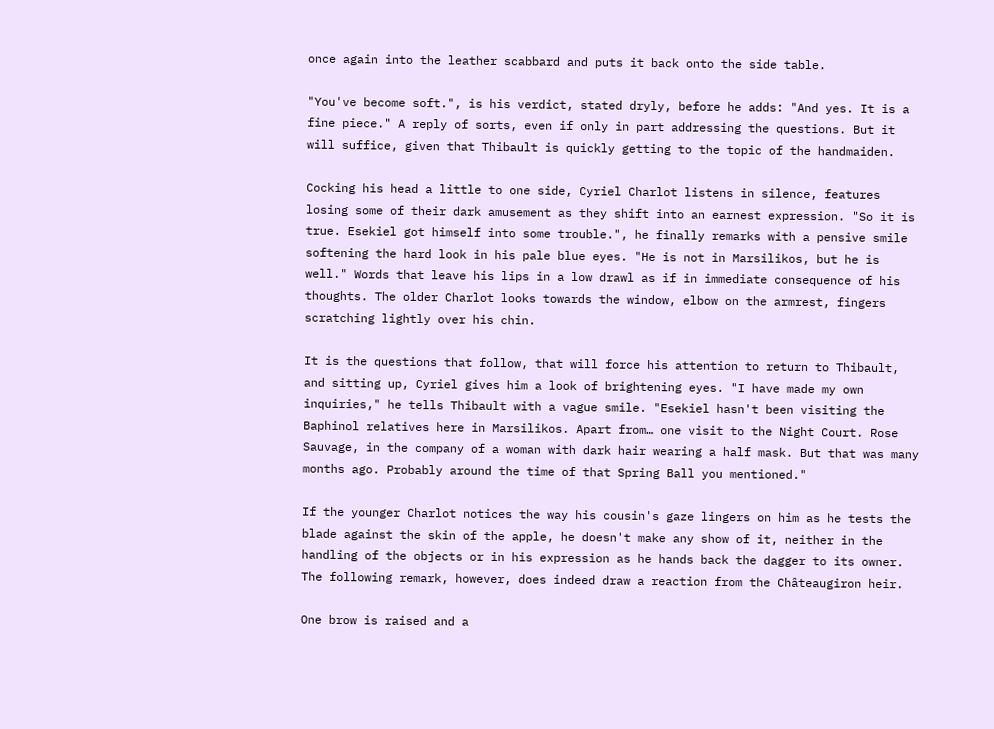once again into the leather scabbard and puts it back onto the side table.

"You've become soft.", is his verdict, stated dryly, before he adds: "And yes. It is a fine piece." A reply of sorts, even if only in part addressing the questions. But it will suffice, given that Thibault is quickly getting to the topic of the handmaiden.

Cocking his head a little to one side, Cyriel Charlot listens in silence, features losing some of their dark amusement as they shift into an earnest expression. "So it is true. Esekiel got himself into some trouble.", he finally remarks with a pensive smile softening the hard look in his pale blue eyes. "He is not in Marsilikos, but he is well." Words that leave his lips in a low drawl as if in immediate consequence of his thoughts. The older Charlot looks towards the window, elbow on the armrest, fingers scratching lightly over his chin.

It is the questions that follow, that will force his attention to return to Thibault, and sitting up, Cyriel gives him a look of brightening eyes. "I have made my own inquiries," he tells Thibault with a vague smile. "Esekiel hasn't been visiting the Baphinol relatives here in Marsilikos. Apart from… one visit to the Night Court. Rose Sauvage, in the company of a woman with dark hair wearing a half mask. But that was many months ago. Probably around the time of that Spring Ball you mentioned."

If the younger Charlot notices the way his cousin's gaze lingers on him as he tests the blade against the skin of the apple, he doesn't make any show of it, neither in the handling of the objects or in his expression as he hands back the dagger to its owner. The following remark, however, does indeed draw a reaction from the Châteaugiron heir.

One brow is raised and a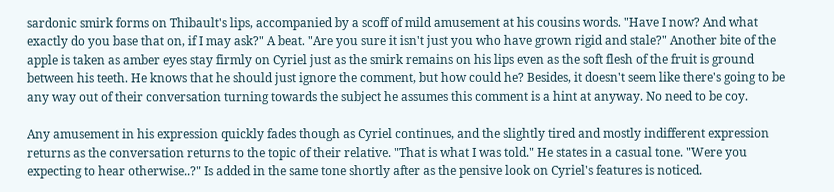sardonic smirk forms on Thibault's lips, accompanied by a scoff of mild amusement at his cousins words. "Have I now? And what exactly do you base that on, if I may ask?" A beat. "Are you sure it isn't just you who have grown rigid and stale?" Another bite of the apple is taken as amber eyes stay firmly on Cyriel just as the smirk remains on his lips even as the soft flesh of the fruit is ground between his teeth. He knows that he should just ignore the comment, but how could he? Besides, it doesn't seem like there's going to be any way out of their conversation turning towards the subject he assumes this comment is a hint at anyway. No need to be coy.

Any amusement in his expression quickly fades though as Cyriel continues, and the slightly tired and mostly indifferent expression returns as the conversation returns to the topic of their relative. "That is what I was told." He states in a casual tone. "Were you expecting to hear otherwise..?" Is added in the same tone shortly after as the pensive look on Cyriel's features is noticed.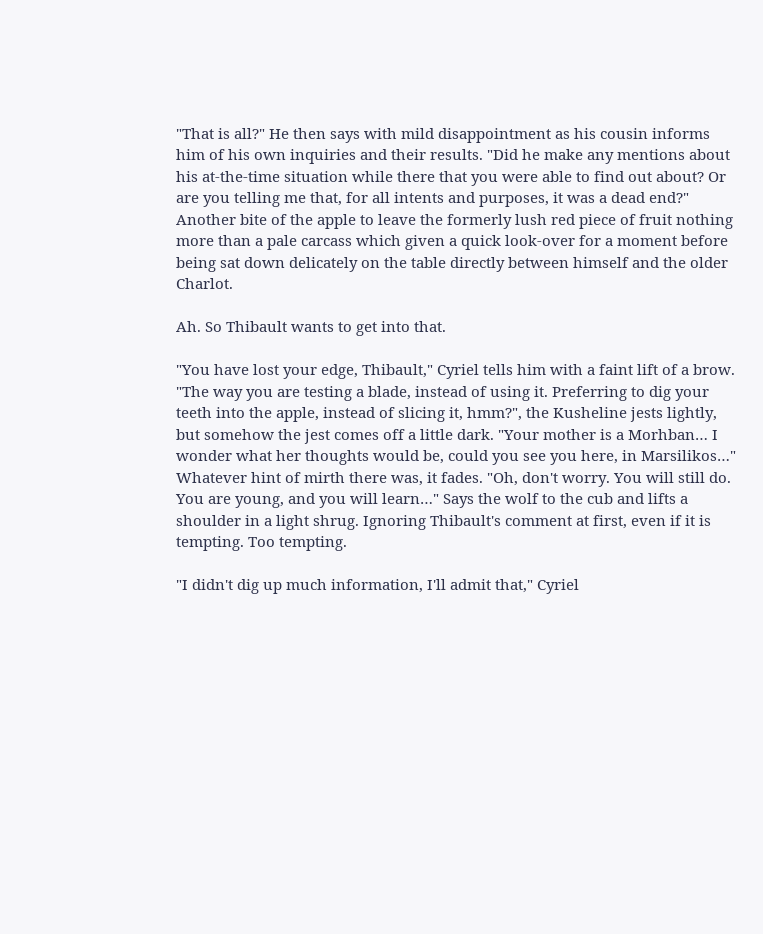"That is all?" He then says with mild disappointment as his cousin informs him of his own inquiries and their results. "Did he make any mentions about his at-the-time situation while there that you were able to find out about? Or are you telling me that, for all intents and purposes, it was a dead end?" Another bite of the apple to leave the formerly lush red piece of fruit nothing more than a pale carcass which given a quick look-over for a moment before being sat down delicately on the table directly between himself and the older Charlot.

Ah. So Thibault wants to get into that.

"You have lost your edge, Thibault," Cyriel tells him with a faint lift of a brow. "The way you are testing a blade, instead of using it. Preferring to dig your teeth into the apple, instead of slicing it, hmm?", the Kusheline jests lightly, but somehow the jest comes off a little dark. "Your mother is a Morhban… I wonder what her thoughts would be, could you see you here, in Marsilikos…" Whatever hint of mirth there was, it fades. "Oh, don't worry. You will still do. You are young, and you will learn…" Says the wolf to the cub and lifts a shoulder in a light shrug. Ignoring Thibault's comment at first, even if it is tempting. Too tempting.

"I didn't dig up much information, I'll admit that," Cyriel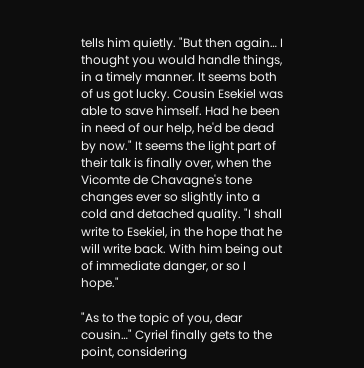tells him quietly. "But then again… I thought you would handle things, in a timely manner. It seems both of us got lucky. Cousin Esekiel was able to save himself. Had he been in need of our help, he'd be dead by now." It seems the light part of their talk is finally over, when the Vicomte de Chavagne's tone changes ever so slightly into a cold and detached quality. "I shall write to Esekiel, in the hope that he will write back. With him being out of immediate danger, or so I hope."

"As to the topic of you, dear cousin…" Cyriel finally gets to the point, considering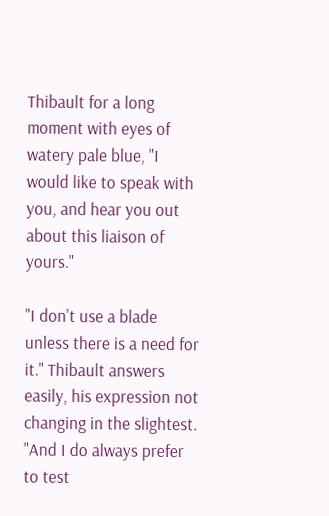Thibault for a long moment with eyes of watery pale blue, "I would like to speak with you, and hear you out about this liaison of yours."

"I don't use a blade unless there is a need for it." Thibault answers easily, his expression not changing in the slightest. "And I do always prefer to test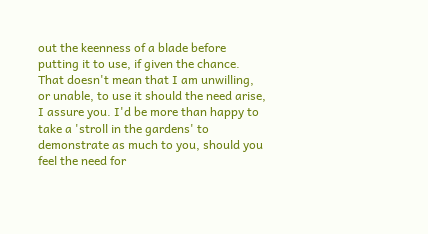out the keenness of a blade before putting it to use, if given the chance. That doesn't mean that I am unwilling, or unable, to use it should the need arise, I assure you. I'd be more than happy to take a 'stroll in the gardens' to demonstrate as much to you, should you feel the need for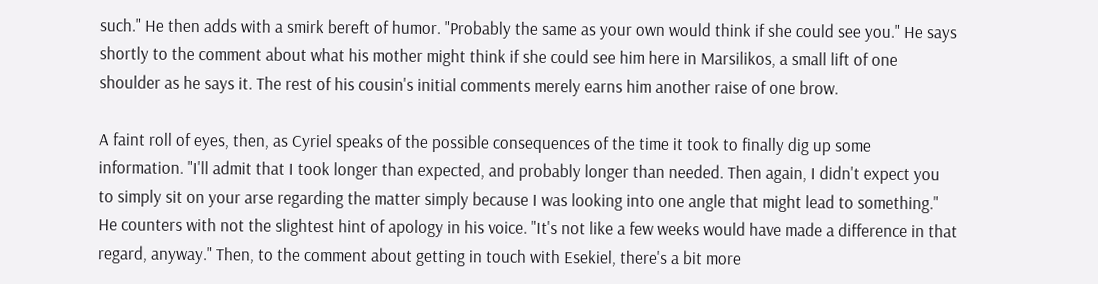such." He then adds with a smirk bereft of humor. "Probably the same as your own would think if she could see you." He says shortly to the comment about what his mother might think if she could see him here in Marsilikos, a small lift of one shoulder as he says it. The rest of his cousin's initial comments merely earns him another raise of one brow.

A faint roll of eyes, then, as Cyriel speaks of the possible consequences of the time it took to finally dig up some information. "I'll admit that I took longer than expected, and probably longer than needed. Then again, I didn't expect you to simply sit on your arse regarding the matter simply because I was looking into one angle that might lead to something." He counters with not the slightest hint of apology in his voice. "It's not like a few weeks would have made a difference in that regard, anyway." Then, to the comment about getting in touch with Esekiel, there's a bit more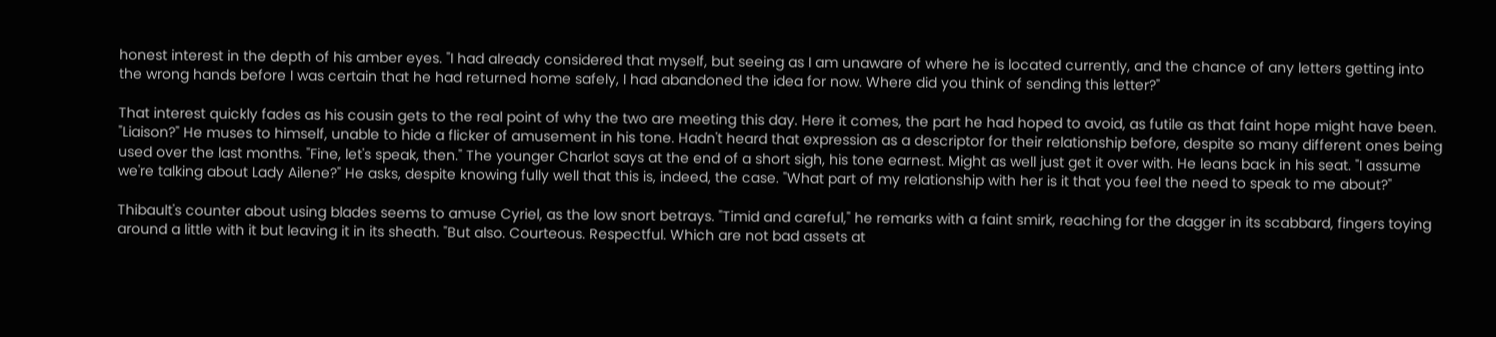honest interest in the depth of his amber eyes. "I had already considered that myself, but seeing as I am unaware of where he is located currently, and the chance of any letters getting into the wrong hands before I was certain that he had returned home safely, I had abandoned the idea for now. Where did you think of sending this letter?"

That interest quickly fades as his cousin gets to the real point of why the two are meeting this day. Here it comes, the part he had hoped to avoid, as futile as that faint hope might have been. "Liaison?" He muses to himself, unable to hide a flicker of amusement in his tone. Hadn't heard that expression as a descriptor for their relationship before, despite so many different ones being used over the last months. "Fine, let's speak, then." The younger Charlot says at the end of a short sigh, his tone earnest. Might as well just get it over with. He leans back in his seat. "I assume we're talking about Lady Ailene?" He asks, despite knowing fully well that this is, indeed, the case. "What part of my relationship with her is it that you feel the need to speak to me about?"

Thibault's counter about using blades seems to amuse Cyriel, as the low snort betrays. "Timid and careful," he remarks with a faint smirk, reaching for the dagger in its scabbard, fingers toying around a little with it but leaving it in its sheath. "But also. Courteous. Respectful. Which are not bad assets at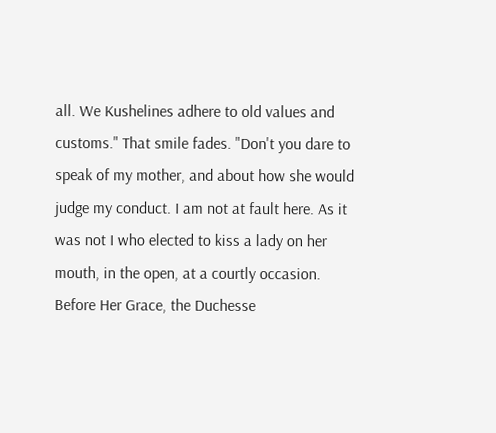all. We Kushelines adhere to old values and customs." That smile fades. "Don't you dare to speak of my mother, and about how she would judge my conduct. I am not at fault here. As it was not I who elected to kiss a lady on her mouth, in the open, at a courtly occasion. Before Her Grace, the Duchesse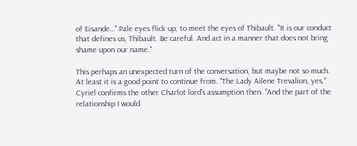of Eisande…" Pale eyes flick up, to meet the eyes of Thibault. "It is our conduct that defines us, Thibault. Be careful. And act in a manner that does not bring shame upon our name."

This perhaps an unexpected turn of the conversation, but maybe not so much. At least it is a good point to continue from. "The Lady Ailene Trevalion, yes," Cyriel confirms the other Charlot lord's assumption then. "And the part of the relationship I would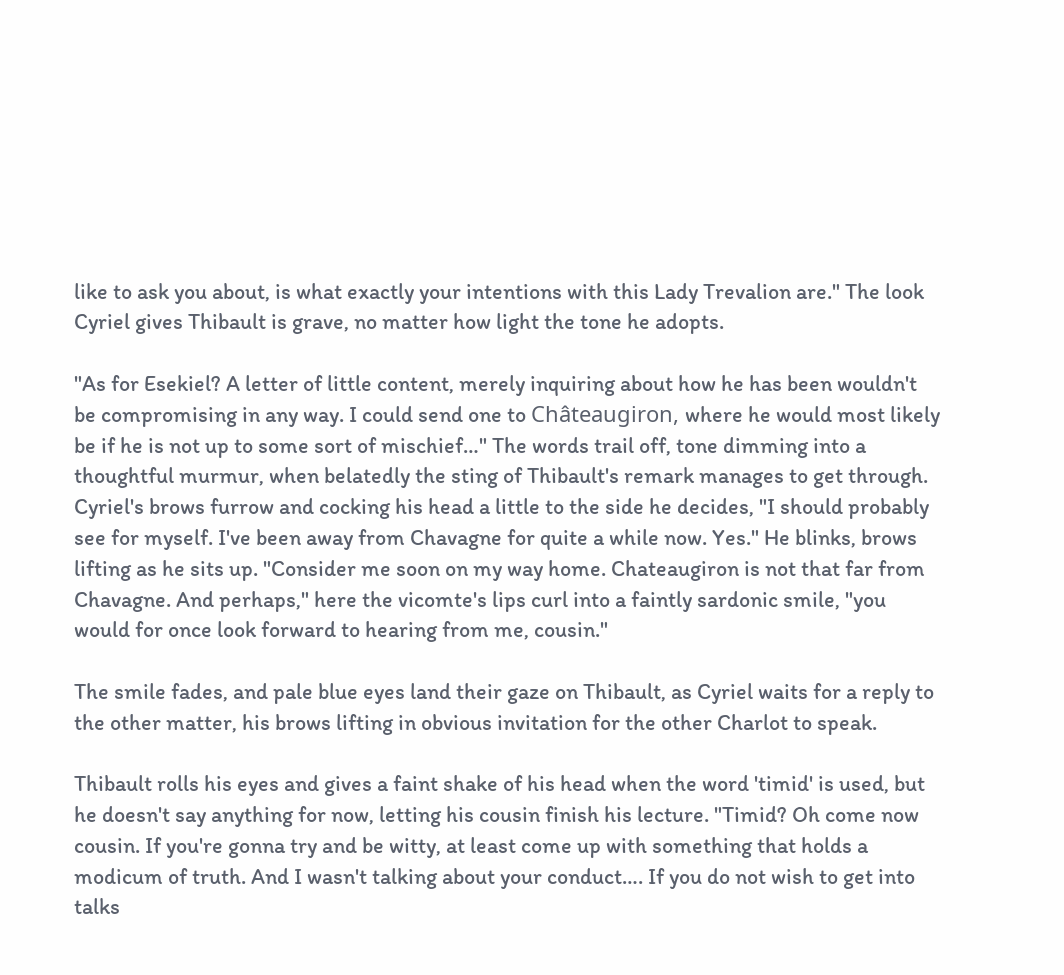like to ask you about, is what exactly your intentions with this Lady Trevalion are." The look Cyriel gives Thibault is grave, no matter how light the tone he adopts.

"As for Esekiel? A letter of little content, merely inquiring about how he has been wouldn't be compromising in any way. I could send one to Châteaugiron, where he would most likely be if he is not up to some sort of mischief…" The words trail off, tone dimming into a thoughtful murmur, when belatedly the sting of Thibault's remark manages to get through. Cyriel's brows furrow and cocking his head a little to the side he decides, "I should probably see for myself. I've been away from Chavagne for quite a while now. Yes." He blinks, brows lifting as he sits up. "Consider me soon on my way home. Chateaugiron is not that far from Chavagne. And perhaps," here the vicomte's lips curl into a faintly sardonic smile, "you would for once look forward to hearing from me, cousin."

The smile fades, and pale blue eyes land their gaze on Thibault, as Cyriel waits for a reply to the other matter, his brows lifting in obvious invitation for the other Charlot to speak.

Thibault rolls his eyes and gives a faint shake of his head when the word 'timid' is used, but he doesn't say anything for now, letting his cousin finish his lecture. "Timid? Oh come now cousin. If you're gonna try and be witty, at least come up with something that holds a modicum of truth. And I wasn't talking about your conduct…. If you do not wish to get into talks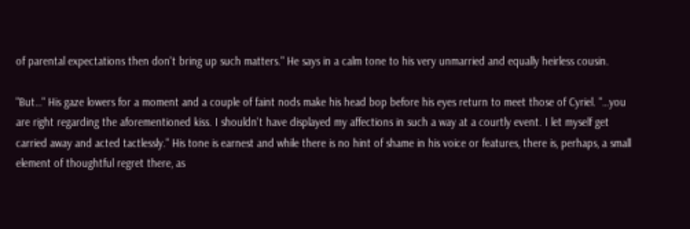of parental expectations then don't bring up such matters." He says in a calm tone to his very unmarried and equally heirless cousin.

"But…" His gaze lowers for a moment and a couple of faint nods make his head bop before his eyes return to meet those of Cyriel. "…you are right regarding the aforementioned kiss. I shouldn't have displayed my affections in such a way at a courtly event. I let myself get carried away and acted tactlessly." His tone is earnest and while there is no hint of shame in his voice or features, there is, perhaps, a small element of thoughtful regret there, as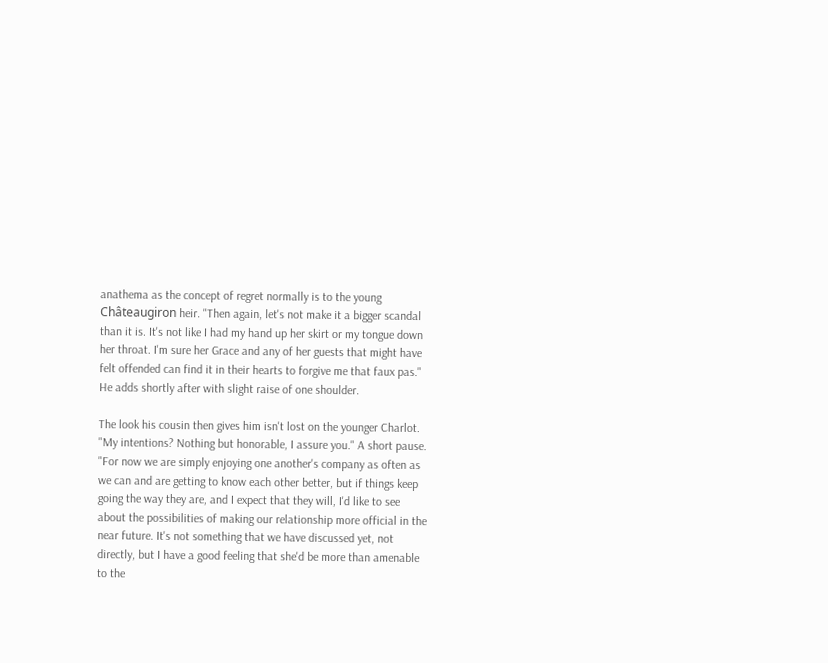anathema as the concept of regret normally is to the young Châteaugiron heir. "Then again, let's not make it a bigger scandal than it is. It's not like I had my hand up her skirt or my tongue down her throat. I'm sure her Grace and any of her guests that might have felt offended can find it in their hearts to forgive me that faux pas." He adds shortly after with slight raise of one shoulder.

The look his cousin then gives him isn't lost on the younger Charlot. "My intentions? Nothing but honorable, I assure you." A short pause. "For now we are simply enjoying one another's company as often as we can and are getting to know each other better, but if things keep going the way they are, and I expect that they will, I'd like to see about the possibilities of making our relationship more official in the near future. It's not something that we have discussed yet, not directly, but I have a good feeling that she'd be more than amenable to the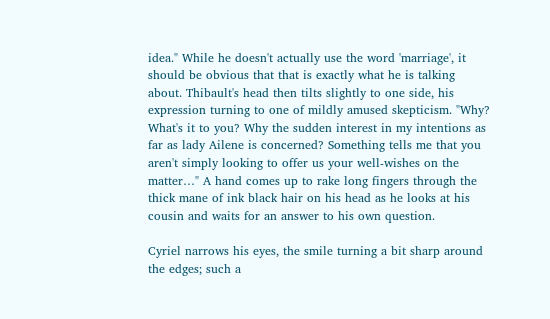idea." While he doesn't actually use the word 'marriage', it should be obvious that that is exactly what he is talking about. Thibault's head then tilts slightly to one side, his expression turning to one of mildly amused skepticism. "Why? What's it to you? Why the sudden interest in my intentions as far as lady Ailene is concerned? Something tells me that you aren't simply looking to offer us your well-wishes on the matter…" A hand comes up to rake long fingers through the thick mane of ink black hair on his head as he looks at his cousin and waits for an answer to his own question.

Cyriel narrows his eyes, the smile turning a bit sharp around the edges; such a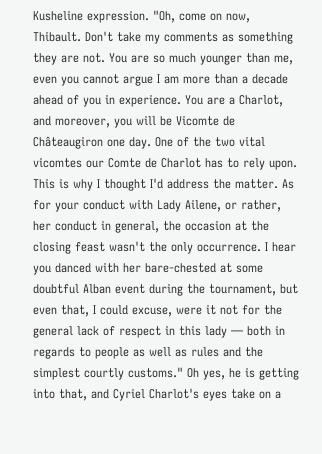Kusheline expression. "Oh, come on now, Thibault. Don't take my comments as something they are not. You are so much younger than me, even you cannot argue I am more than a decade ahead of you in experience. You are a Charlot, and moreover, you will be Vicomte de Châteaugiron one day. One of the two vital vicomtes our Comte de Charlot has to rely upon. This is why I thought I'd address the matter. As for your conduct with Lady Ailene, or rather, her conduct in general, the occasion at the closing feast wasn't the only occurrence. I hear you danced with her bare-chested at some doubtful Alban event during the tournament, but even that, I could excuse, were it not for the general lack of respect in this lady — both in regards to people as well as rules and the simplest courtly customs." Oh yes, he is getting into that, and Cyriel Charlot's eyes take on a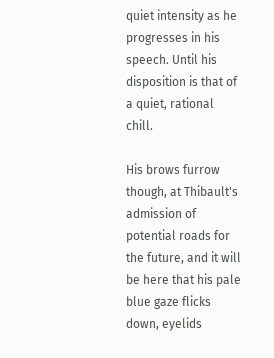quiet intensity as he progresses in his speech. Until his disposition is that of a quiet, rational chill.

His brows furrow though, at Thibault's admission of potential roads for the future, and it will be here that his pale blue gaze flicks down, eyelids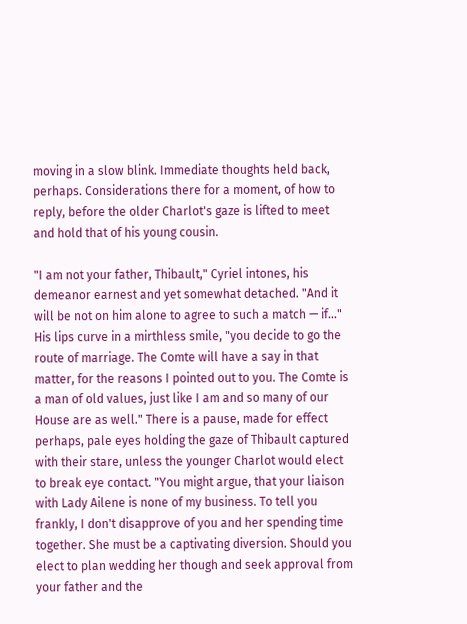moving in a slow blink. Immediate thoughts held back, perhaps. Considerations there for a moment, of how to reply, before the older Charlot's gaze is lifted to meet and hold that of his young cousin.

"I am not your father, Thibault," Cyriel intones, his demeanor earnest and yet somewhat detached. "And it will be not on him alone to agree to such a match — if…" His lips curve in a mirthless smile, "you decide to go the route of marriage. The Comte will have a say in that matter, for the reasons I pointed out to you. The Comte is a man of old values, just like I am and so many of our House are as well." There is a pause, made for effect perhaps, pale eyes holding the gaze of Thibault captured with their stare, unless the younger Charlot would elect to break eye contact. "You might argue, that your liaison with Lady Ailene is none of my business. To tell you frankly, I don't disapprove of you and her spending time together. She must be a captivating diversion. Should you elect to plan wedding her though and seek approval from your father and the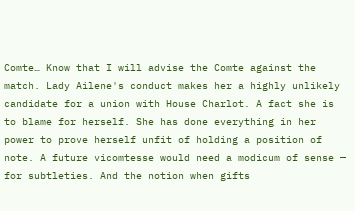Comte… Know that I will advise the Comte against the match. Lady Ailene's conduct makes her a highly unlikely candidate for a union with House Charlot. A fact she is to blame for herself. She has done everything in her power to prove herself unfit of holding a position of note. A future vicomtesse would need a modicum of sense — for subtleties. And the notion when gifts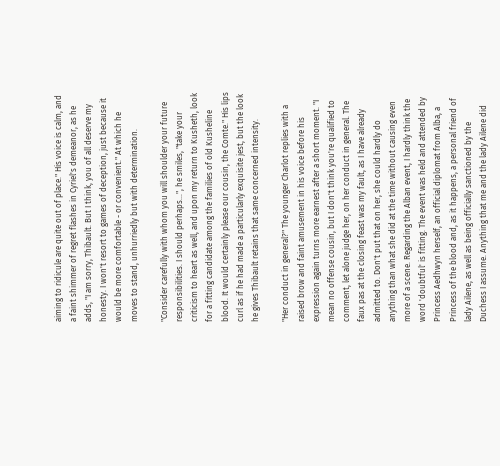aiming to ridicule are quite out of place." His voice is calm, and a faint shimmer of regret flashes in Cyriel's demeanor, as he adds, "I am sorry, Thibault. But I think, you of all deserve my honesty. I won't resort to games of deception, just because it would be more comfortable - or convenient." At which he moves to stand, unhurriedly but with determination.

"Consider carefully with whom you will shoulder your future responsibilities. I should perhaps…", he smiles, "take your criticism to heart as well, and upon my return to Kusheth, look for a fitting candidate among the families of old Kusheline blood. It would certainly please our cousin, the Comte." His lips curl as if he had made a particularly exquisite jest, but the look he gives Thibault retains that same concerned intensity.

"Her conduct in general?" The younger Charlot replies with a raised brow and faint amusement in his voice before his expression again turns more earnest after a short moment. "I mean no offense cousin, but I don't think you're qualified to comment, let alone judge her, on her conduct in general. The faux pas at the closing feast was my fault, as I have already admitted to. Don't put that on her, she could hardly do anything than what she did at the time without causing even more of a scene. Regarding the Alban event, I hardly think the word 'doubtful' is fitting. The event was held and attended by Princess Aedhwyn herself, an official diplomat from Alba, a Princess of the blood and, as it happens, a personal friend of lady Ailene, as well as being officially sanctioned by the Duchess I assume. Anything that me and the lady Ailene did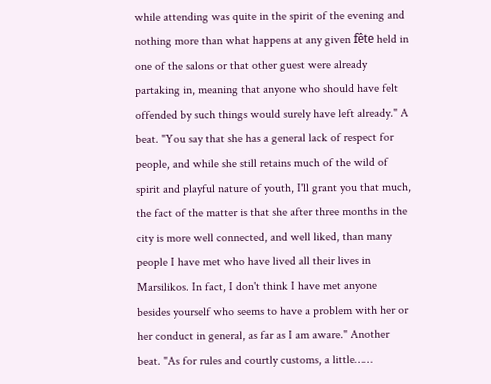while attending was quite in the spirit of the evening and nothing more than what happens at any given fête held in one of the salons or that other guest were already partaking in, meaning that anyone who should have felt offended by such things would surely have left already." A beat. "You say that she has a general lack of respect for people, and while she still retains much of the wild of spirit and playful nature of youth, I'll grant you that much, the fact of the matter is that she after three months in the city is more well connected, and well liked, than many people I have met who have lived all their lives in Marsilikos. In fact, I don't think I have met anyone besides yourself who seems to have a problem with her or her conduct in general, as far as I am aware." Another beat. "As for rules and courtly customs, a little……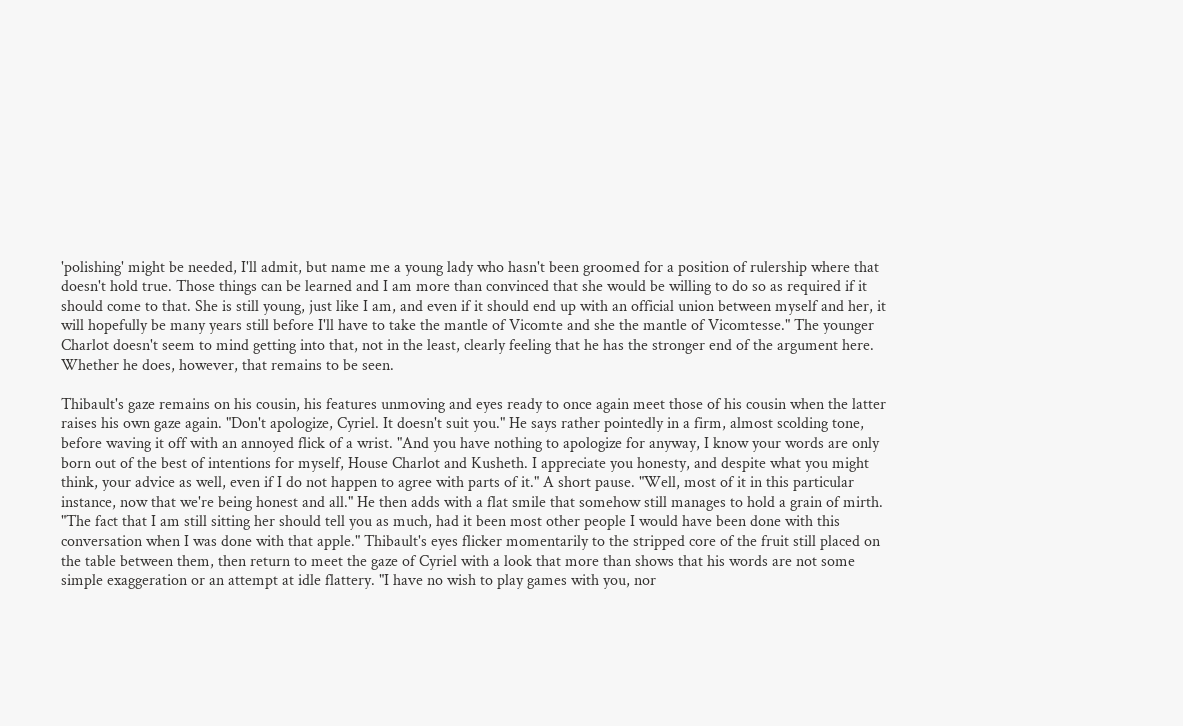'polishing' might be needed, I'll admit, but name me a young lady who hasn't been groomed for a position of rulership where that doesn't hold true. Those things can be learned and I am more than convinced that she would be willing to do so as required if it should come to that. She is still young, just like I am, and even if it should end up with an official union between myself and her, it will hopefully be many years still before I'll have to take the mantle of Vicomte and she the mantle of Vicomtesse." The younger Charlot doesn't seem to mind getting into that, not in the least, clearly feeling that he has the stronger end of the argument here. Whether he does, however, that remains to be seen.

Thibault's gaze remains on his cousin, his features unmoving and eyes ready to once again meet those of his cousin when the latter raises his own gaze again. "Don't apologize, Cyriel. It doesn't suit you." He says rather pointedly in a firm, almost scolding tone, before waving it off with an annoyed flick of a wrist. "And you have nothing to apologize for anyway, I know your words are only born out of the best of intentions for myself, House Charlot and Kusheth. I appreciate you honesty, and despite what you might think, your advice as well, even if I do not happen to agree with parts of it." A short pause. "Well, most of it in this particular instance, now that we're being honest and all." He then adds with a flat smile that somehow still manages to hold a grain of mirth. "The fact that I am still sitting her should tell you as much, had it been most other people I would have been done with this conversation when I was done with that apple." Thibault's eyes flicker momentarily to the stripped core of the fruit still placed on the table between them, then return to meet the gaze of Cyriel with a look that more than shows that his words are not some simple exaggeration or an attempt at idle flattery. "I have no wish to play games with you, nor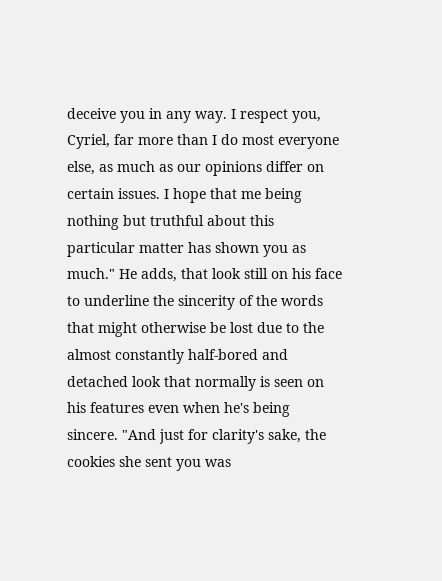deceive you in any way. I respect you, Cyriel, far more than I do most everyone else, as much as our opinions differ on certain issues. I hope that me being nothing but truthful about this particular matter has shown you as much." He adds, that look still on his face to underline the sincerity of the words that might otherwise be lost due to the almost constantly half-bored and detached look that normally is seen on his features even when he's being sincere. "And just for clarity's sake, the cookies she sent you was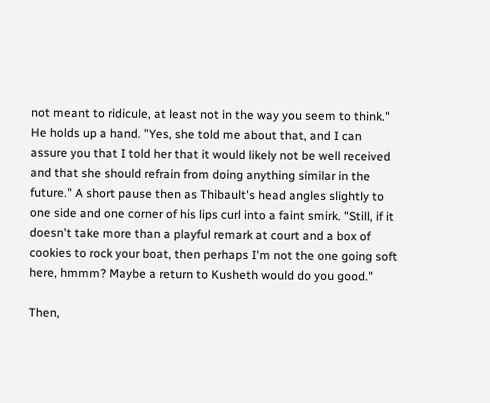not meant to ridicule, at least not in the way you seem to think." He holds up a hand. "Yes, she told me about that, and I can assure you that I told her that it would likely not be well received and that she should refrain from doing anything similar in the future." A short pause then as Thibault's head angles slightly to one side and one corner of his lips curl into a faint smirk. "Still, if it doesn't take more than a playful remark at court and a box of cookies to rock your boat, then perhaps I'm not the one going soft here, hmmm? Maybe a return to Kusheth would do you good."

Then,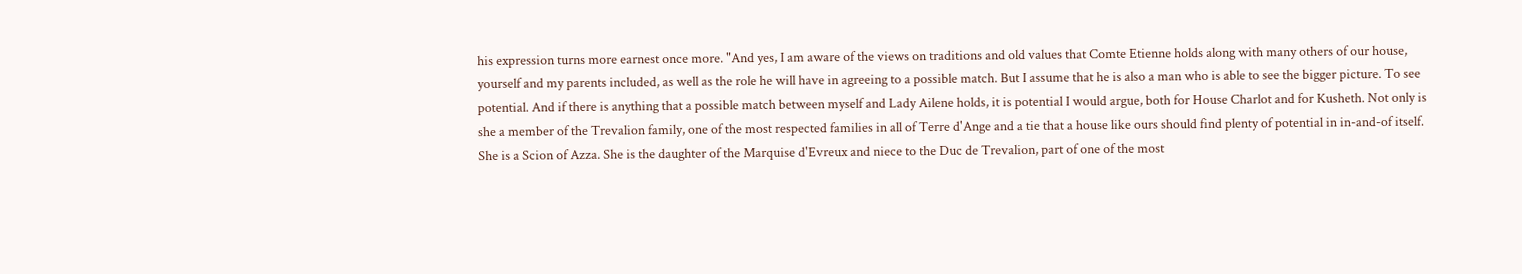his expression turns more earnest once more. "And yes, I am aware of the views on traditions and old values that Comte Etienne holds along with many others of our house, yourself and my parents included, as well as the role he will have in agreeing to a possible match. But I assume that he is also a man who is able to see the bigger picture. To see potential. And if there is anything that a possible match between myself and Lady Ailene holds, it is potential I would argue, both for House Charlot and for Kusheth. Not only is she a member of the Trevalion family, one of the most respected families in all of Terre d'Ange and a tie that a house like ours should find plenty of potential in in-and-of itself. She is a Scion of Azza. She is the daughter of the Marquise d'Evreux and niece to the Duc de Trevalion, part of one of the most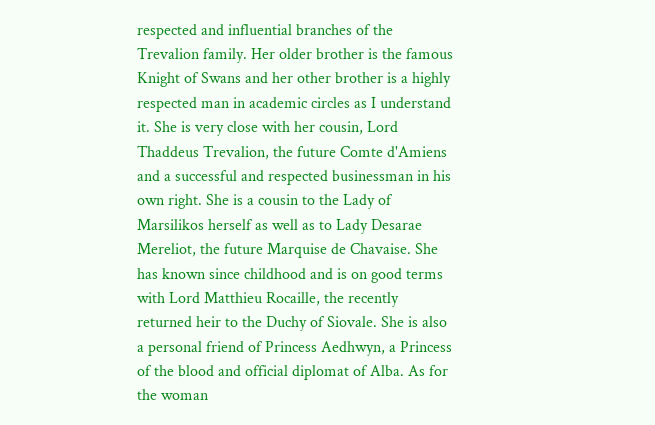respected and influential branches of the Trevalion family. Her older brother is the famous Knight of Swans and her other brother is a highly respected man in academic circles as I understand it. She is very close with her cousin, Lord Thaddeus Trevalion, the future Comte d'Amiens and a successful and respected businessman in his own right. She is a cousin to the Lady of Marsilikos herself as well as to Lady Desarae Mereliot, the future Marquise de Chavaise. She has known since childhood and is on good terms with Lord Matthieu Rocaille, the recently returned heir to the Duchy of Siovale. She is also a personal friend of Princess Aedhwyn, a Princess of the blood and official diplomat of Alba. As for the woman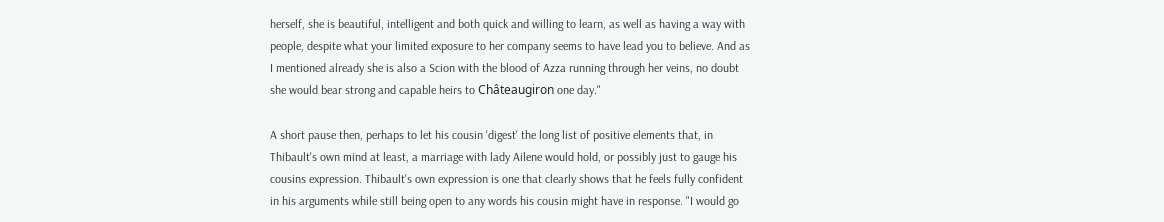herself, she is beautiful, intelligent and both quick and willing to learn, as well as having a way with people, despite what your limited exposure to her company seems to have lead you to believe. And as I mentioned already she is also a Scion with the blood of Azza running through her veins, no doubt she would bear strong and capable heirs to Châteaugiron one day."

A short pause then, perhaps to let his cousin 'digest' the long list of positive elements that, in Thibault's own mind at least, a marriage with lady Ailene would hold, or possibly just to gauge his cousins expression. Thibault's own expression is one that clearly shows that he feels fully confident in his arguments while still being open to any words his cousin might have in response. "I would go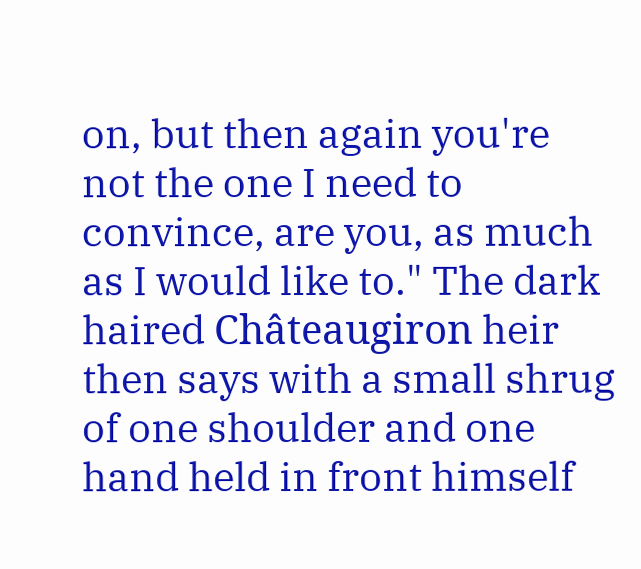on, but then again you're not the one I need to convince, are you, as much as I would like to." The dark haired Châteaugiron heir then says with a small shrug of one shoulder and one hand held in front himself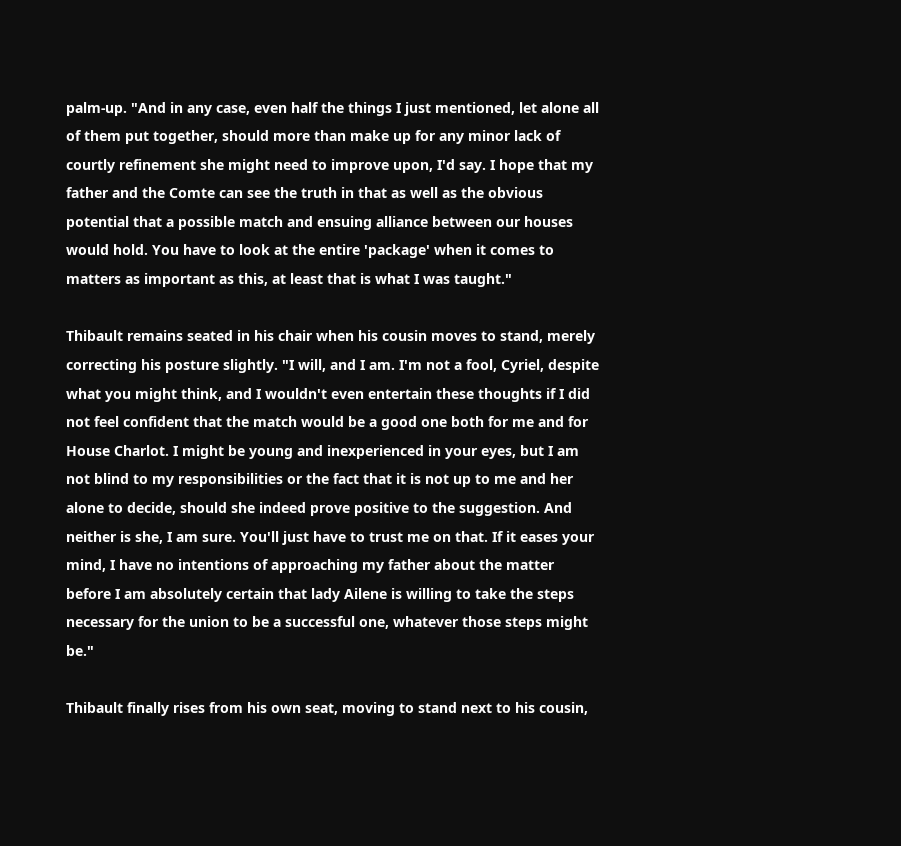palm-up. "And in any case, even half the things I just mentioned, let alone all of them put together, should more than make up for any minor lack of courtly refinement she might need to improve upon, I'd say. I hope that my father and the Comte can see the truth in that as well as the obvious potential that a possible match and ensuing alliance between our houses would hold. You have to look at the entire 'package' when it comes to matters as important as this, at least that is what I was taught."

Thibault remains seated in his chair when his cousin moves to stand, merely correcting his posture slightly. "I will, and I am. I'm not a fool, Cyriel, despite what you might think, and I wouldn't even entertain these thoughts if I did not feel confident that the match would be a good one both for me and for House Charlot. I might be young and inexperienced in your eyes, but I am not blind to my responsibilities or the fact that it is not up to me and her alone to decide, should she indeed prove positive to the suggestion. And neither is she, I am sure. You'll just have to trust me on that. If it eases your mind, I have no intentions of approaching my father about the matter before I am absolutely certain that lady Ailene is willing to take the steps necessary for the union to be a successful one, whatever those steps might be."

Thibault finally rises from his own seat, moving to stand next to his cousin,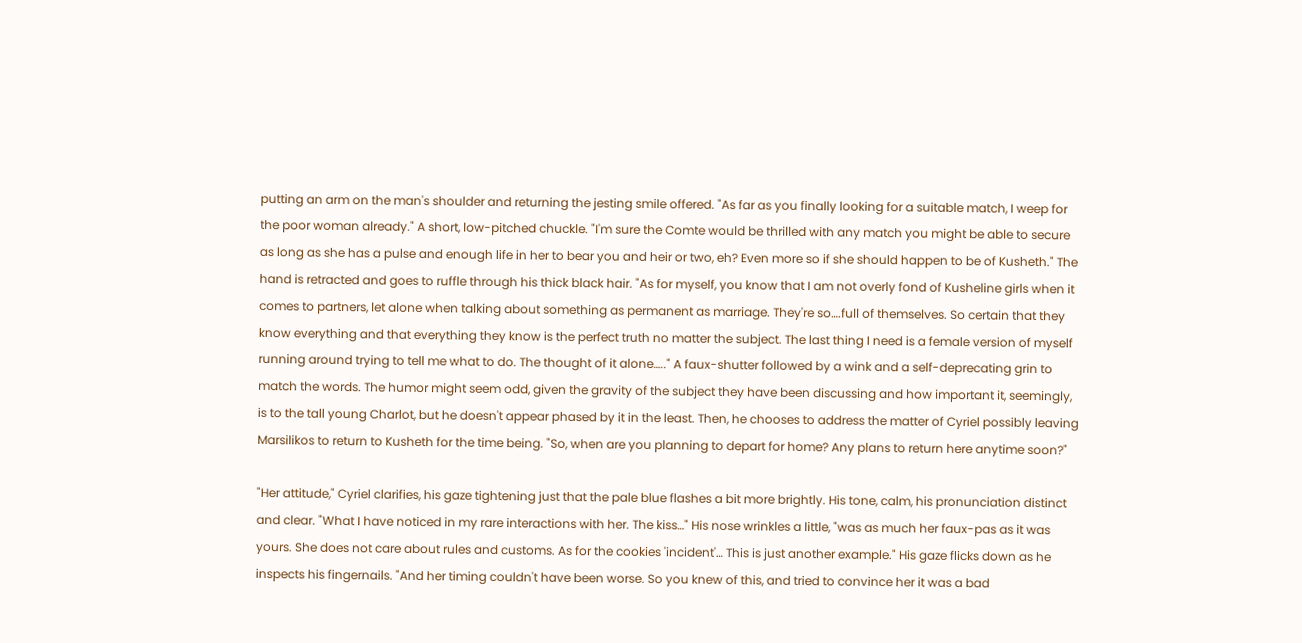putting an arm on the man's shoulder and returning the jesting smile offered. "As far as you finally looking for a suitable match, I weep for the poor woman already." A short, low-pitched chuckle. "I'm sure the Comte would be thrilled with any match you might be able to secure as long as she has a pulse and enough life in her to bear you and heir or two, eh? Even more so if she should happen to be of Kusheth." The hand is retracted and goes to ruffle through his thick black hair. "As for myself, you know that I am not overly fond of Kusheline girls when it comes to partners, let alone when talking about something as permanent as marriage. They're so….full of themselves. So certain that they know everything and that everything they know is the perfect truth no matter the subject. The last thing I need is a female version of myself running around trying to tell me what to do. The thought of it alone….." A faux-shutter followed by a wink and a self-deprecating grin to match the words. The humor might seem odd, given the gravity of the subject they have been discussing and how important it, seemingly, is to the tall young Charlot, but he doesn't appear phased by it in the least. Then, he chooses to address the matter of Cyriel possibly leaving Marsilikos to return to Kusheth for the time being. "So, when are you planning to depart for home? Any plans to return here anytime soon?"

"Her attitude," Cyriel clarifies, his gaze tightening just that the pale blue flashes a bit more brightly. His tone, calm, his pronunciation distinct and clear. "What I have noticed in my rare interactions with her. The kiss…" His nose wrinkles a little, "was as much her faux-pas as it was yours. She does not care about rules and customs. As for the cookies 'incident'… This is just another example." His gaze flicks down as he inspects his fingernails. "And her timing couldn't have been worse. So you knew of this, and tried to convince her it was a bad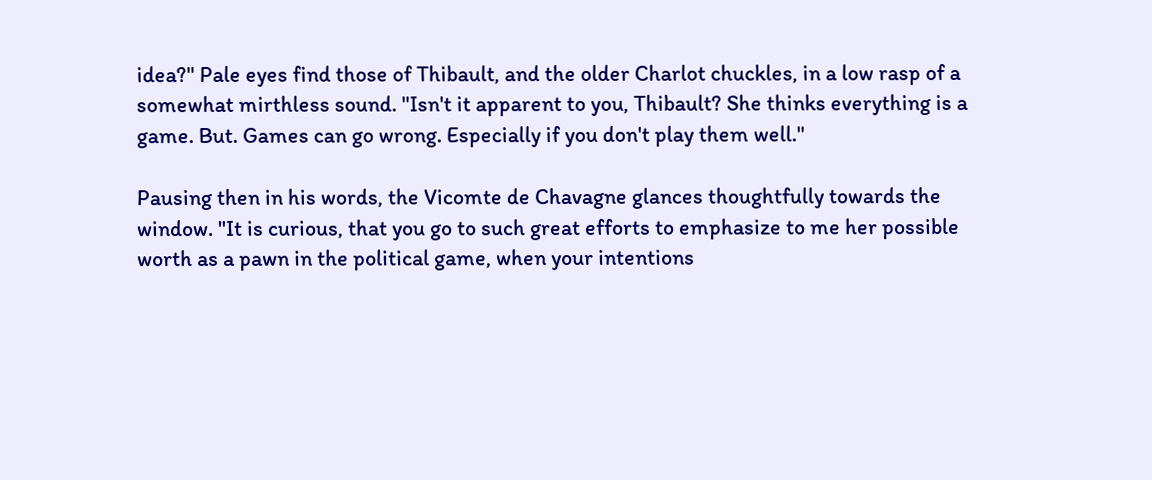idea?" Pale eyes find those of Thibault, and the older Charlot chuckles, in a low rasp of a somewhat mirthless sound. "Isn't it apparent to you, Thibault? She thinks everything is a game. But. Games can go wrong. Especially if you don't play them well."

Pausing then in his words, the Vicomte de Chavagne glances thoughtfully towards the window. "It is curious, that you go to such great efforts to emphasize to me her possible worth as a pawn in the political game, when your intentions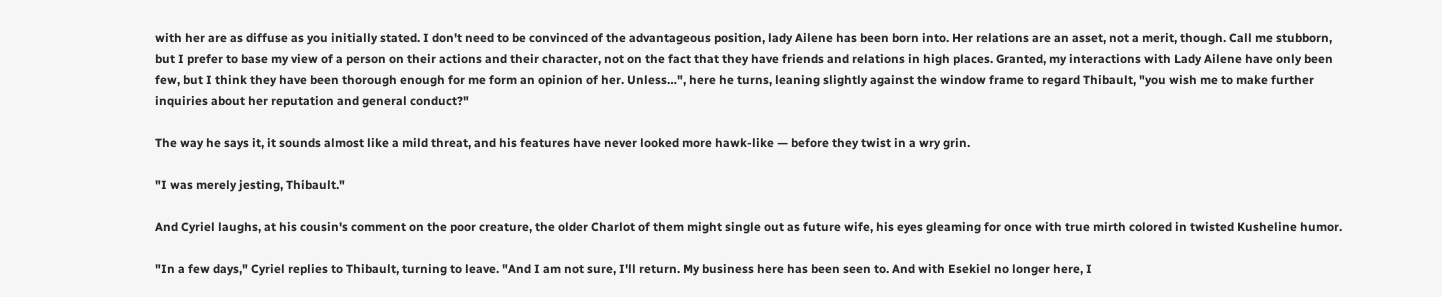with her are as diffuse as you initially stated. I don't need to be convinced of the advantageous position, lady Ailene has been born into. Her relations are an asset, not a merit, though. Call me stubborn, but I prefer to base my view of a person on their actions and their character, not on the fact that they have friends and relations in high places. Granted, my interactions with Lady Ailene have only been few, but I think they have been thorough enough for me form an opinion of her. Unless…", here he turns, leaning slightly against the window frame to regard Thibault, "you wish me to make further inquiries about her reputation and general conduct?"

The way he says it, it sounds almost like a mild threat, and his features have never looked more hawk-like — before they twist in a wry grin.

"I was merely jesting, Thibault."

And Cyriel laughs, at his cousin's comment on the poor creature, the older Charlot of them might single out as future wife, his eyes gleaming for once with true mirth colored in twisted Kusheline humor.

"In a few days," Cyriel replies to Thibault, turning to leave. "And I am not sure, I'll return. My business here has been seen to. And with Esekiel no longer here, I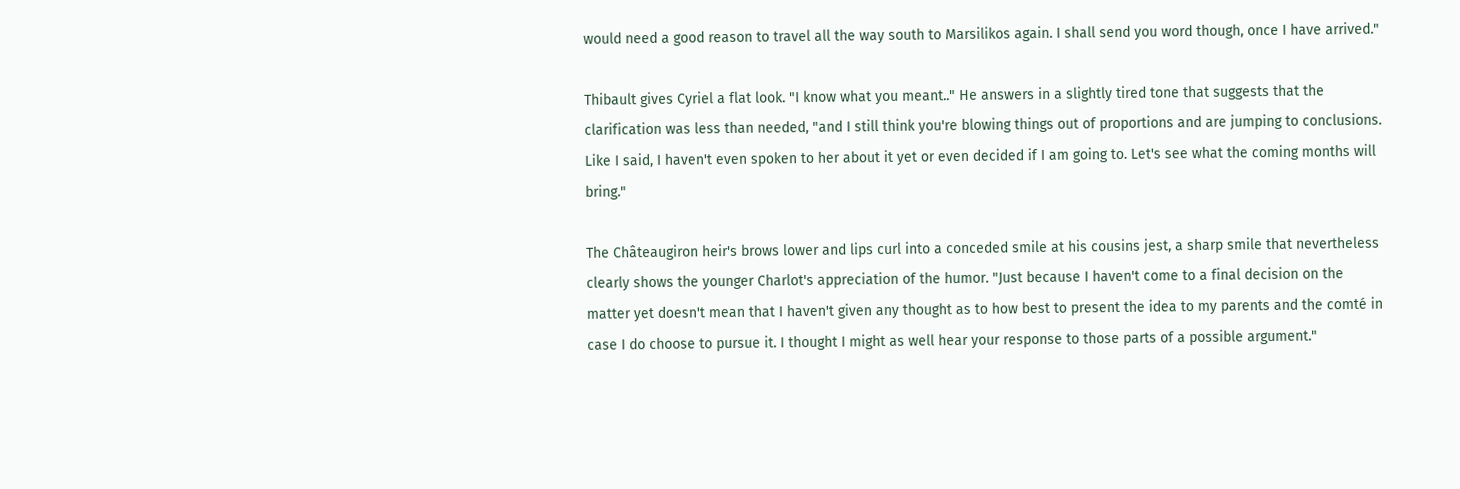would need a good reason to travel all the way south to Marsilikos again. I shall send you word though, once I have arrived."

Thibault gives Cyriel a flat look. "I know what you meant.." He answers in a slightly tired tone that suggests that the clarification was less than needed, "and I still think you're blowing things out of proportions and are jumping to conclusions. Like I said, I haven't even spoken to her about it yet or even decided if I am going to. Let's see what the coming months will bring."

The Châteaugiron heir's brows lower and lips curl into a conceded smile at his cousins jest, a sharp smile that nevertheless clearly shows the younger Charlot's appreciation of the humor. "Just because I haven't come to a final decision on the matter yet doesn't mean that I haven't given any thought as to how best to present the idea to my parents and the comté in case I do choose to pursue it. I thought I might as well hear your response to those parts of a possible argument."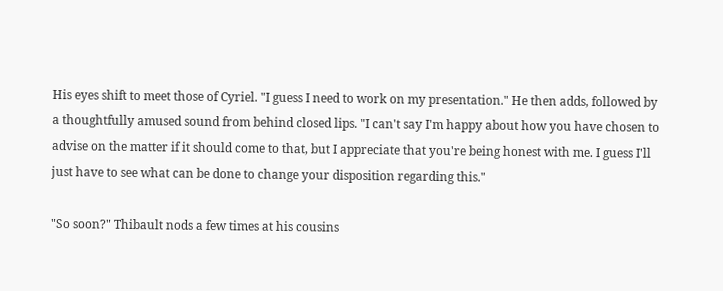His eyes shift to meet those of Cyriel. "I guess I need to work on my presentation." He then adds, followed by a thoughtfully amused sound from behind closed lips. "I can't say I'm happy about how you have chosen to advise on the matter if it should come to that, but I appreciate that you're being honest with me. I guess I'll just have to see what can be done to change your disposition regarding this."

"So soon?" Thibault nods a few times at his cousins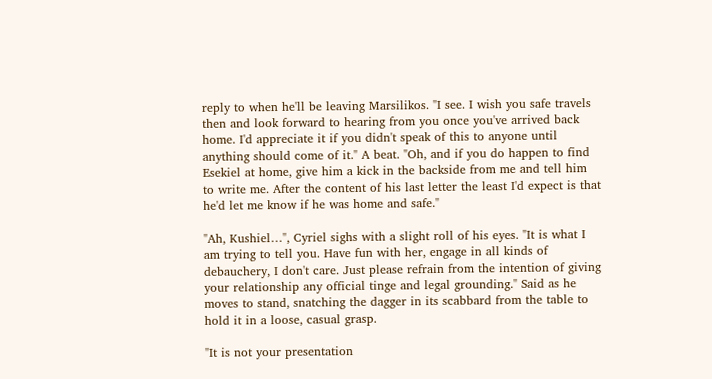reply to when he'll be leaving Marsilikos. "I see. I wish you safe travels then and look forward to hearing from you once you've arrived back home. I'd appreciate it if you didn't speak of this to anyone until anything should come of it." A beat. "Oh, and if you do happen to find Esekiel at home, give him a kick in the backside from me and tell him to write me. After the content of his last letter the least I'd expect is that he'd let me know if he was home and safe."

"Ah, Kushiel…", Cyriel sighs with a slight roll of his eyes. "It is what I am trying to tell you. Have fun with her, engage in all kinds of debauchery, I don't care. Just please refrain from the intention of giving your relationship any official tinge and legal grounding." Said as he moves to stand, snatching the dagger in its scabbard from the table to hold it in a loose, casual grasp.

"It is not your presentation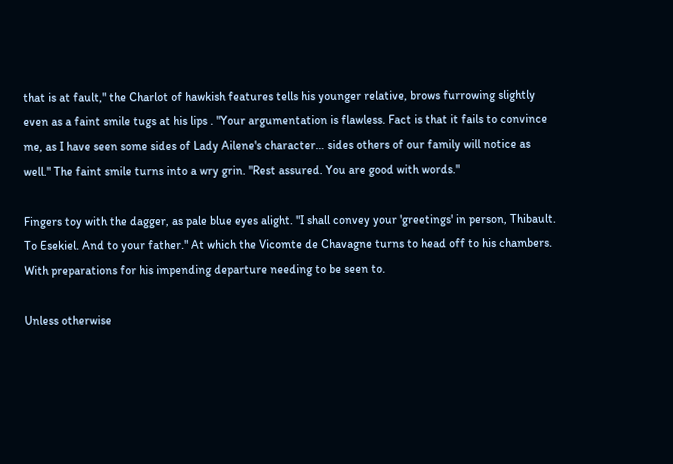that is at fault," the Charlot of hawkish features tells his younger relative, brows furrowing slightly even as a faint smile tugs at his lips . "Your argumentation is flawless. Fact is that it fails to convince me, as I have seen some sides of Lady Ailene's character… sides others of our family will notice as well." The faint smile turns into a wry grin. "Rest assured. You are good with words."

Fingers toy with the dagger, as pale blue eyes alight. "I shall convey your 'greetings' in person, Thibault. To Esekiel. And to your father." At which the Vicomte de Chavagne turns to head off to his chambers. With preparations for his impending departure needing to be seen to.

Unless otherwise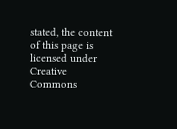stated, the content of this page is licensed under Creative Commons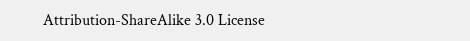Attribution-ShareAlike 3.0 License